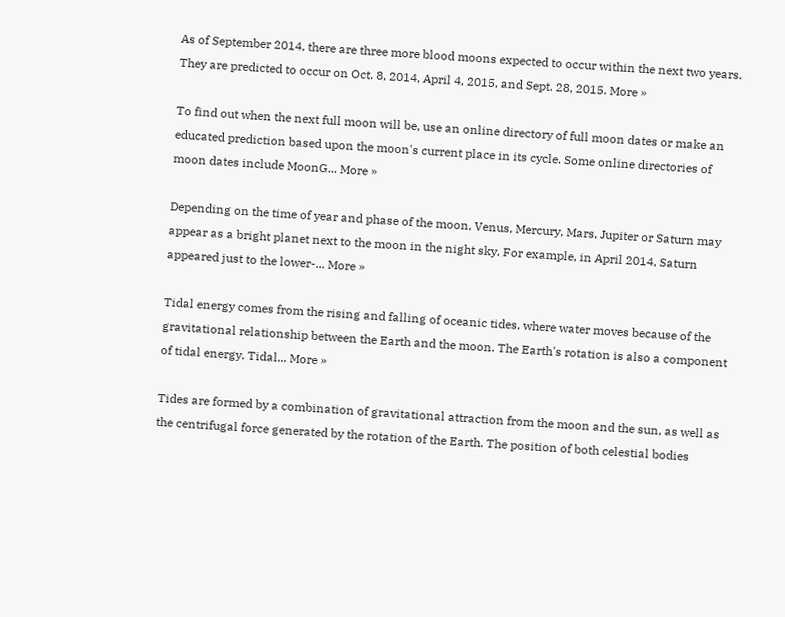As of September 2014, there are three more blood moons expected to occur within the next two years. They are predicted to occur on Oct. 8, 2014, April 4, 2015, and Sept. 28, 2015. More »

To find out when the next full moon will be, use an online directory of full moon dates or make an educated prediction based upon the moon's current place in its cycle. Some online directories of moon dates include MoonG... More »

Depending on the time of year and phase of the moon, Venus, Mercury, Mars, Jupiter or Saturn may appear as a bright planet next to the moon in the night sky. For example, in April 2014, Saturn appeared just to the lower-... More »

Tidal energy comes from the rising and falling of oceanic tides, where water moves because of the gravitational relationship between the Earth and the moon. The Earth's rotation is also a component of tidal energy. Tidal... More »

Tides are formed by a combination of gravitational attraction from the moon and the sun, as well as the centrifugal force generated by the rotation of the Earth. The position of both celestial bodies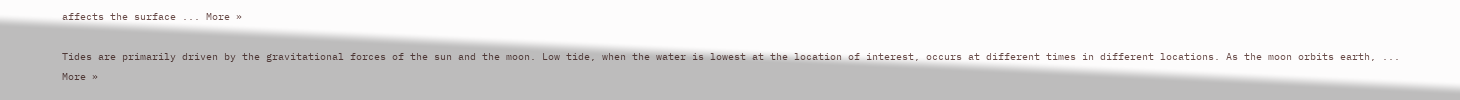affects the surface ... More »

Tides are primarily driven by the gravitational forces of the sun and the moon. Low tide, when the water is lowest at the location of interest, occurs at different times in different locations. As the moon orbits earth, ... More »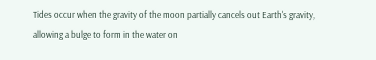Tides occur when the gravity of the moon partially cancels out Earth's gravity, allowing a bulge to form in the water on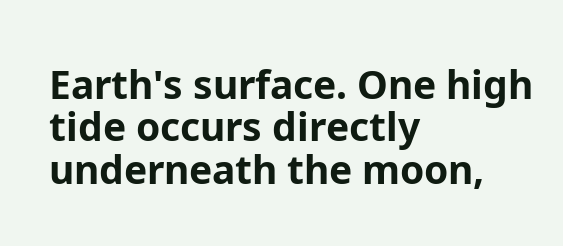Earth's surface. One high tide occurs directly underneath the moon,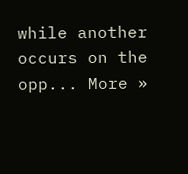while another occurs on the opp... More »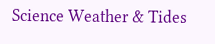Science Weather & Tides